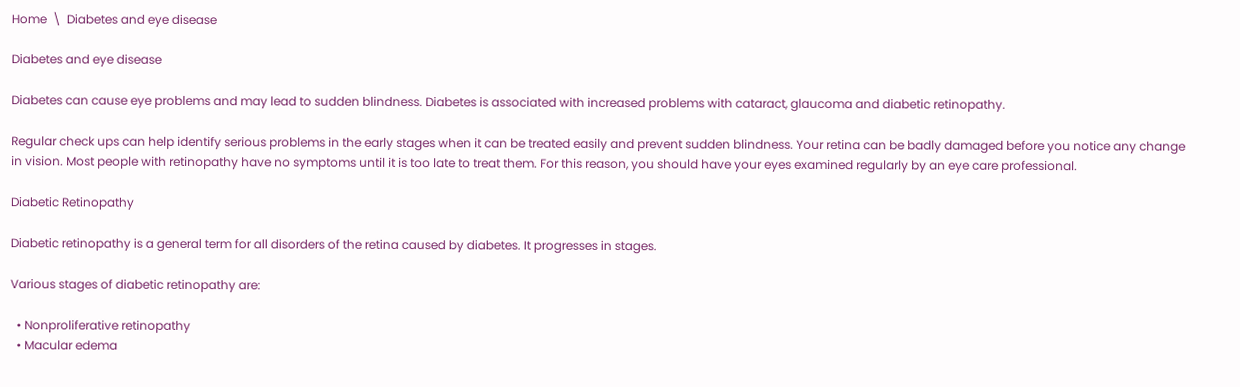Home  \  Diabetes and eye disease

Diabetes and eye disease

Diabetes can cause eye problems and may lead to sudden blindness. Diabetes is associated with increased problems with cataract, glaucoma and diabetic retinopathy.

Regular check ups can help identify serious problems in the early stages when it can be treated easily and prevent sudden blindness. Your retina can be badly damaged before you notice any change in vision. Most people with retinopathy have no symptoms until it is too late to treat them. For this reason, you should have your eyes examined regularly by an eye care professional.

Diabetic Retinopathy

Diabetic retinopathy is a general term for all disorders of the retina caused by diabetes. It progresses in stages.

Various stages of diabetic retinopathy are:

  • Nonproliferative retinopathy
  • Macular edema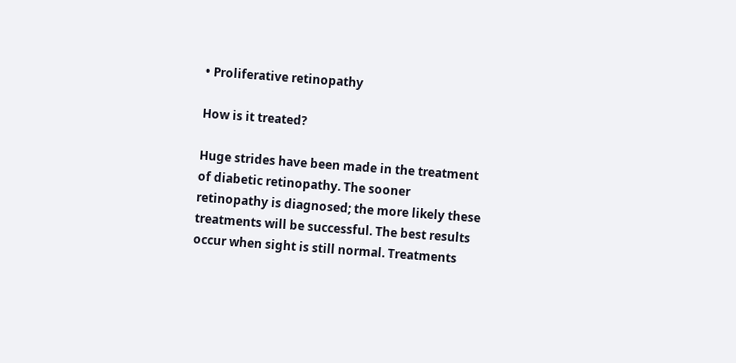• Proliferative retinopathy

How is it treated?

Huge strides have been made in the treatment of diabetic retinopathy. The sooner retinopathy is diagnosed; the more likely these treatments will be successful. The best results occur when sight is still normal. Treatments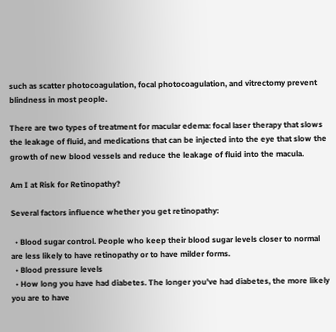such as scatter photocoagulation, focal photocoagulation, and vitrectomy prevent blindness in most people.

There are two types of treatment for macular edema: focal laser therapy that slows the leakage of fluid, and medications that can be injected into the eye that slow the growth of new blood vessels and reduce the leakage of fluid into the macula.

Am I at Risk for Retinopathy?

Several factors influence whether you get retinopathy:

  • Blood sugar control. People who keep their blood sugar levels closer to normal are less likely to have retinopathy or to have milder forms.
  • Blood pressure levels
  • How long you have had diabetes. The longer you've had diabetes, the more likely you are to have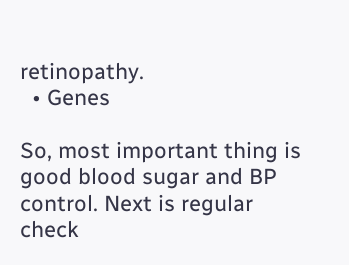retinopathy.
  • Genes

So, most important thing is good blood sugar and BP control. Next is regular check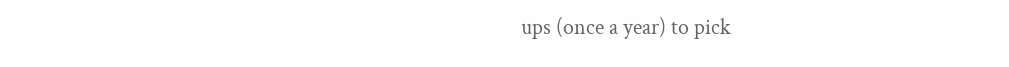ups (once a year) to pick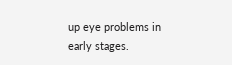up eye problems in early stages.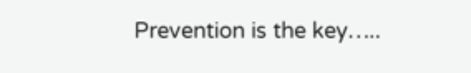Prevention is the key…..